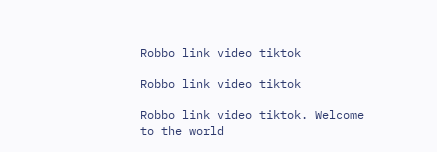Robbo link video tiktok

Robbo link video tiktok

Robbo link video tiktok. Welcome to the world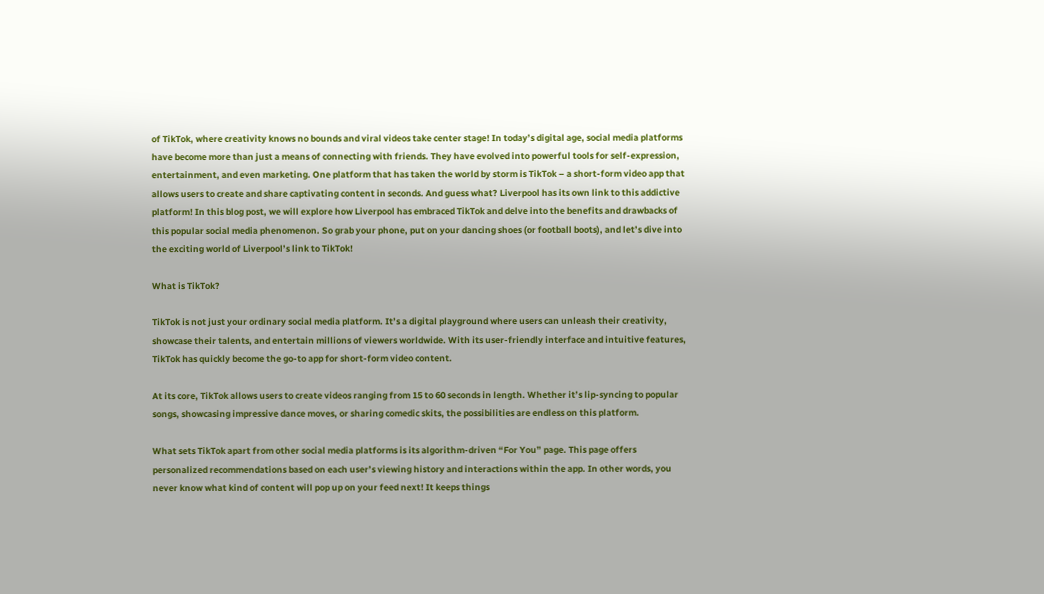of TikTok, where creativity knows no bounds and viral videos take center stage! In today’s digital age, social media platforms have become more than just a means of connecting with friends. They have evolved into powerful tools for self-expression, entertainment, and even marketing. One platform that has taken the world by storm is TikTok – a short-form video app that allows users to create and share captivating content in seconds. And guess what? Liverpool has its own link to this addictive platform! In this blog post, we will explore how Liverpool has embraced TikTok and delve into the benefits and drawbacks of this popular social media phenomenon. So grab your phone, put on your dancing shoes (or football boots), and let’s dive into the exciting world of Liverpool’s link to TikTok!

What is TikTok?

TikTok is not just your ordinary social media platform. It’s a digital playground where users can unleash their creativity, showcase their talents, and entertain millions of viewers worldwide. With its user-friendly interface and intuitive features, TikTok has quickly become the go-to app for short-form video content.

At its core, TikTok allows users to create videos ranging from 15 to 60 seconds in length. Whether it’s lip-syncing to popular songs, showcasing impressive dance moves, or sharing comedic skits, the possibilities are endless on this platform.

What sets TikTok apart from other social media platforms is its algorithm-driven “For You” page. This page offers personalized recommendations based on each user’s viewing history and interactions within the app. In other words, you never know what kind of content will pop up on your feed next! It keeps things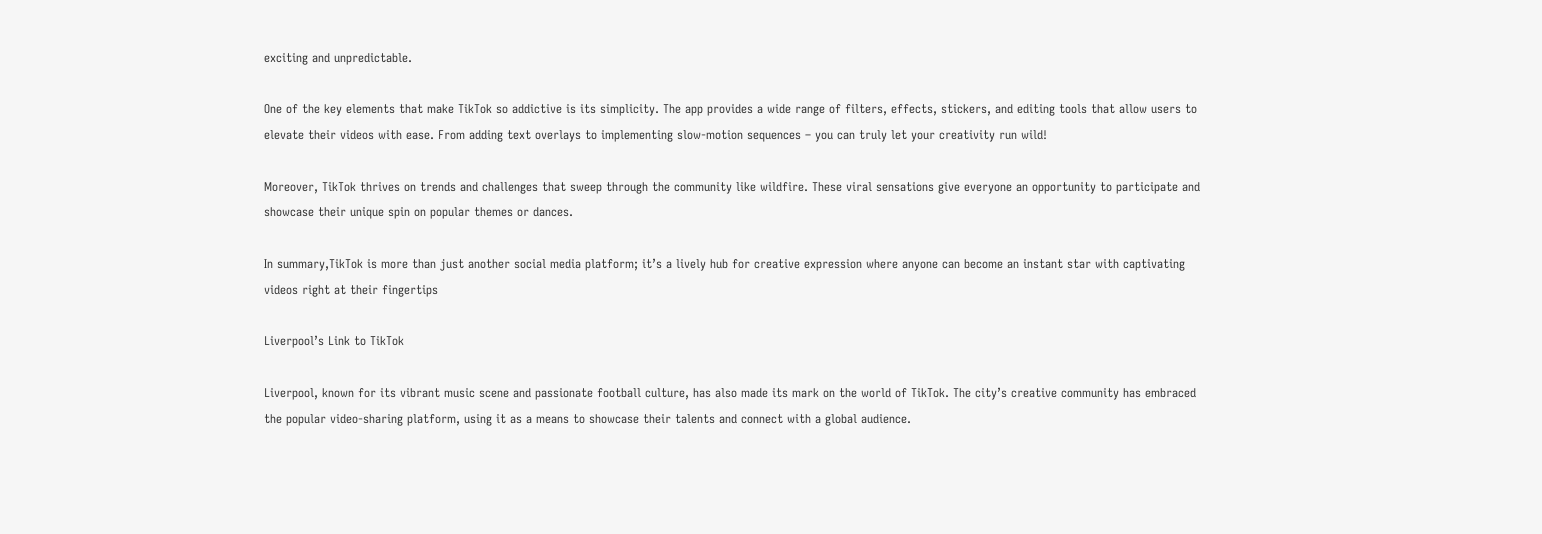exciting and unpredictable.

One of the key elements that make TikTok so addictive is its simplicity. The app provides a wide range of filters, effects, stickers, and editing tools that allow users to elevate their videos with ease. From adding text overlays to implementing slow-motion sequences – you can truly let your creativity run wild!

Moreover, TikTok thrives on trends and challenges that sweep through the community like wildfire. These viral sensations give everyone an opportunity to participate and showcase their unique spin on popular themes or dances.

In summary,TikTok is more than just another social media platform; it’s a lively hub for creative expression where anyone can become an instant star with captivating videos right at their fingertips

Liverpool’s Link to TikTok

Liverpool, known for its vibrant music scene and passionate football culture, has also made its mark on the world of TikTok. The city’s creative community has embraced the popular video-sharing platform, using it as a means to showcase their talents and connect with a global audience.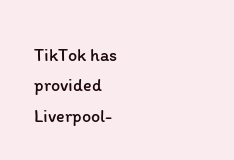TikTok has provided Liverpool-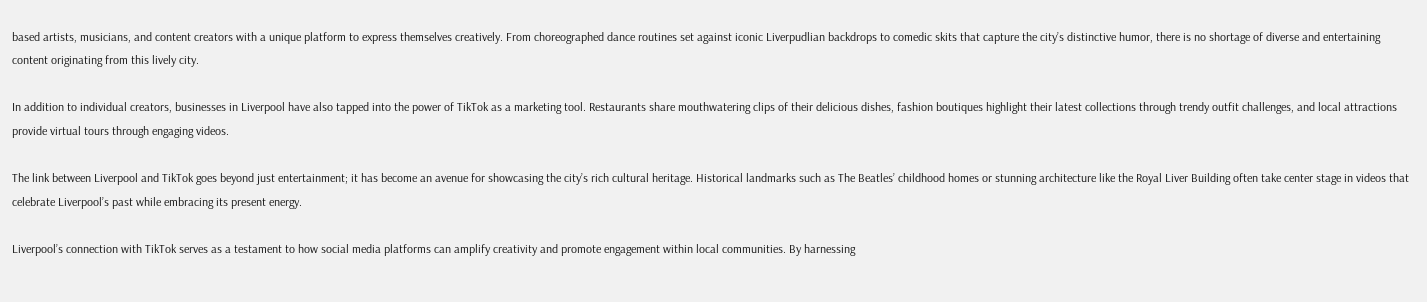based artists, musicians, and content creators with a unique platform to express themselves creatively. From choreographed dance routines set against iconic Liverpudlian backdrops to comedic skits that capture the city’s distinctive humor, there is no shortage of diverse and entertaining content originating from this lively city.

In addition to individual creators, businesses in Liverpool have also tapped into the power of TikTok as a marketing tool. Restaurants share mouthwatering clips of their delicious dishes, fashion boutiques highlight their latest collections through trendy outfit challenges, and local attractions provide virtual tours through engaging videos.

The link between Liverpool and TikTok goes beyond just entertainment; it has become an avenue for showcasing the city’s rich cultural heritage. Historical landmarks such as The Beatles’ childhood homes or stunning architecture like the Royal Liver Building often take center stage in videos that celebrate Liverpool’s past while embracing its present energy.

Liverpool’s connection with TikTok serves as a testament to how social media platforms can amplify creativity and promote engagement within local communities. By harnessing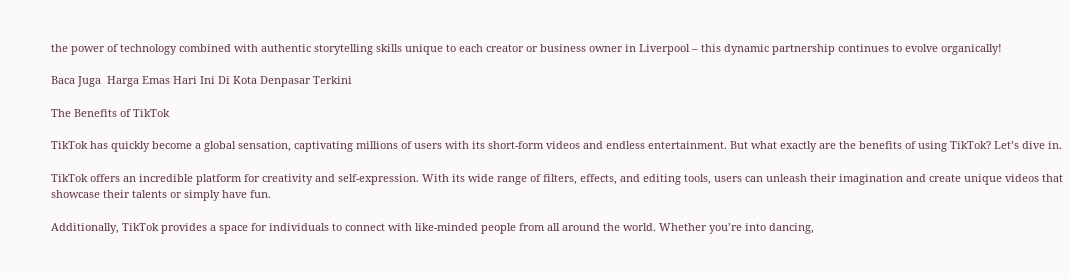the power of technology combined with authentic storytelling skills unique to each creator or business owner in Liverpool – this dynamic partnership continues to evolve organically!

Baca Juga  Harga Emas Hari Ini Di Kota Denpasar Terkini

The Benefits of TikTok

TikTok has quickly become a global sensation, captivating millions of users with its short-form videos and endless entertainment. But what exactly are the benefits of using TikTok? Let’s dive in.

TikTok offers an incredible platform for creativity and self-expression. With its wide range of filters, effects, and editing tools, users can unleash their imagination and create unique videos that showcase their talents or simply have fun.

Additionally, TikTok provides a space for individuals to connect with like-minded people from all around the world. Whether you’re into dancing,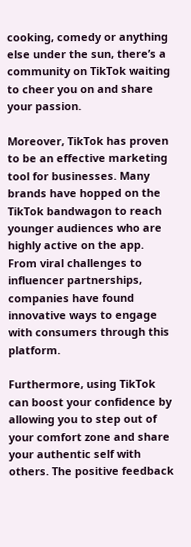cooking, comedy or anything else under the sun, there’s a community on TikTok waiting to cheer you on and share your passion.

Moreover, TikTok has proven to be an effective marketing tool for businesses. Many brands have hopped on the TikTok bandwagon to reach younger audiences who are highly active on the app. From viral challenges to influencer partnerships, companies have found innovative ways to engage with consumers through this platform.

Furthermore, using TikTok can boost your confidence by allowing you to step out of your comfort zone and share your authentic self with others. The positive feedback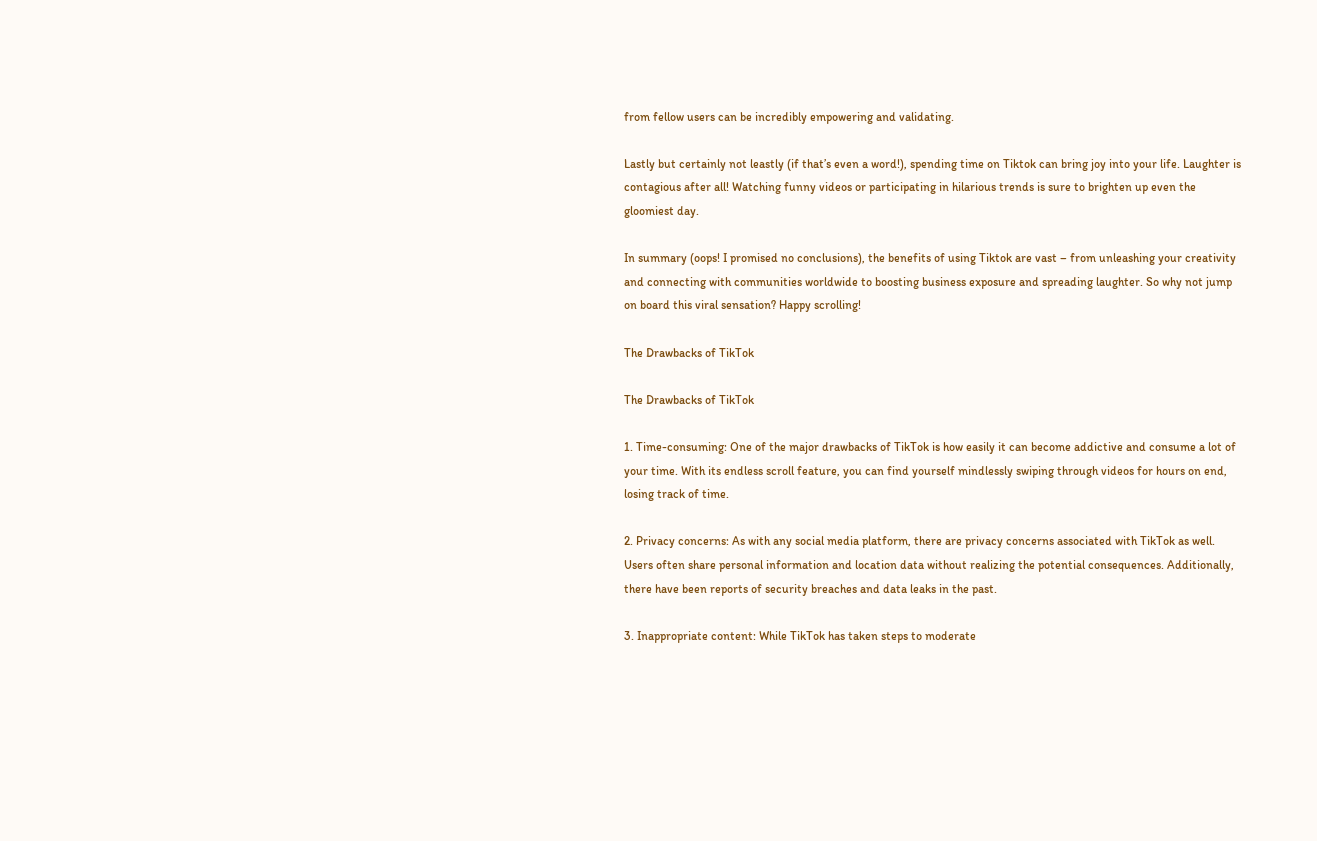from fellow users can be incredibly empowering and validating.

Lastly but certainly not leastly (if that’s even a word!), spending time on Tiktok can bring joy into your life. Laughter is contagious after all! Watching funny videos or participating in hilarious trends is sure to brighten up even the gloomiest day.

In summary (oops! I promised no conclusions), the benefits of using Tiktok are vast – from unleashing your creativity and connecting with communities worldwide to boosting business exposure and spreading laughter. So why not jump on board this viral sensation? Happy scrolling!

The Drawbacks of TikTok

The Drawbacks of TikTok

1. Time-consuming: One of the major drawbacks of TikTok is how easily it can become addictive and consume a lot of your time. With its endless scroll feature, you can find yourself mindlessly swiping through videos for hours on end, losing track of time.

2. Privacy concerns: As with any social media platform, there are privacy concerns associated with TikTok as well. Users often share personal information and location data without realizing the potential consequences. Additionally, there have been reports of security breaches and data leaks in the past.

3. Inappropriate content: While TikTok has taken steps to moderate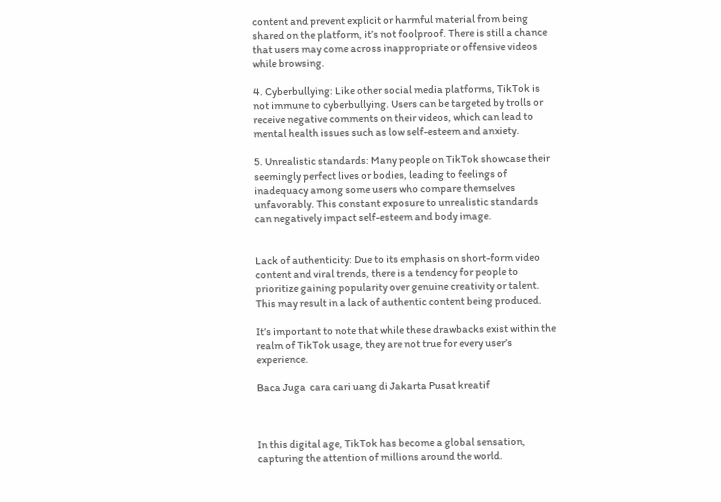content and prevent explicit or harmful material from being shared on the platform, it’s not foolproof. There is still a chance that users may come across inappropriate or offensive videos while browsing.

4. Cyberbullying: Like other social media platforms, TikTok is not immune to cyberbullying. Users can be targeted by trolls or receive negative comments on their videos, which can lead to mental health issues such as low self-esteem and anxiety.

5. Unrealistic standards: Many people on TikTok showcase their seemingly perfect lives or bodies, leading to feelings of inadequacy among some users who compare themselves unfavorably. This constant exposure to unrealistic standards can negatively impact self-esteem and body image.


Lack of authenticity: Due to its emphasis on short-form video content and viral trends, there is a tendency for people to prioritize gaining popularity over genuine creativity or talent. This may result in a lack of authentic content being produced.

It’s important to note that while these drawbacks exist within the realm of TikTok usage, they are not true for every user’s experience.

Baca Juga  cara cari uang di Jakarta Pusat kreatif



In this digital age, TikTok has become a global sensation, capturing the attention of millions around the world.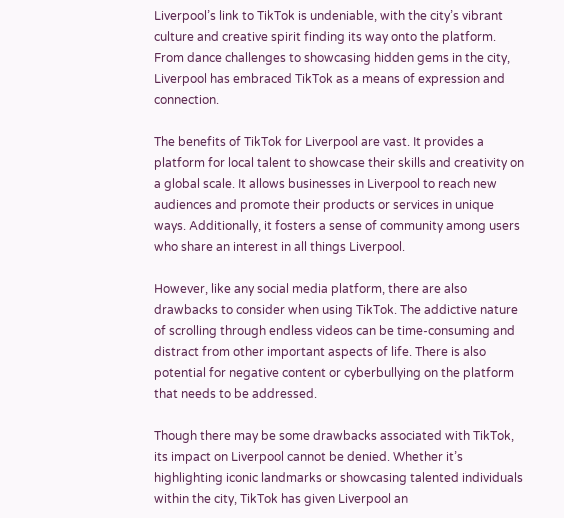Liverpool’s link to TikTok is undeniable, with the city’s vibrant culture and creative spirit finding its way onto the platform. From dance challenges to showcasing hidden gems in the city, Liverpool has embraced TikTok as a means of expression and connection.

The benefits of TikTok for Liverpool are vast. It provides a platform for local talent to showcase their skills and creativity on a global scale. It allows businesses in Liverpool to reach new audiences and promote their products or services in unique ways. Additionally, it fosters a sense of community among users who share an interest in all things Liverpool.

However, like any social media platform, there are also drawbacks to consider when using TikTok. The addictive nature of scrolling through endless videos can be time-consuming and distract from other important aspects of life. There is also potential for negative content or cyberbullying on the platform that needs to be addressed.

Though there may be some drawbacks associated with TikTok, its impact on Liverpool cannot be denied. Whether it’s highlighting iconic landmarks or showcasing talented individuals within the city, TikTok has given Liverpool an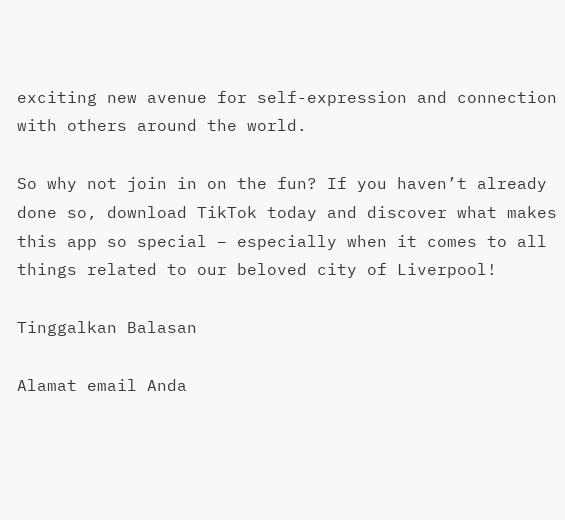exciting new avenue for self-expression and connection with others around the world.

So why not join in on the fun? If you haven’t already done so, download TikTok today and discover what makes this app so special – especially when it comes to all things related to our beloved city of Liverpool!

Tinggalkan Balasan

Alamat email Anda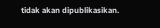tidak akan dipublikasikan.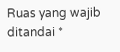Ruas yang wajib ditandai *